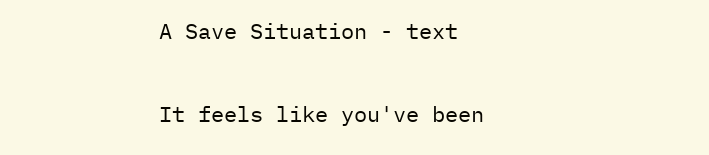A Save Situation - text

It feels like you've been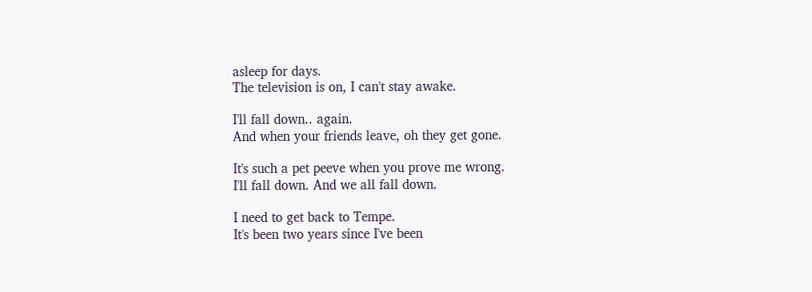asleep for days.
The television is on, I can't stay awake.

I'll fall down.. again.
And when your friends leave, oh they get gone.

It's such a pet peeve when you prove me wrong.
I'll fall down. And we all fall down.

I need to get back to Tempe.
It's been two years since I've been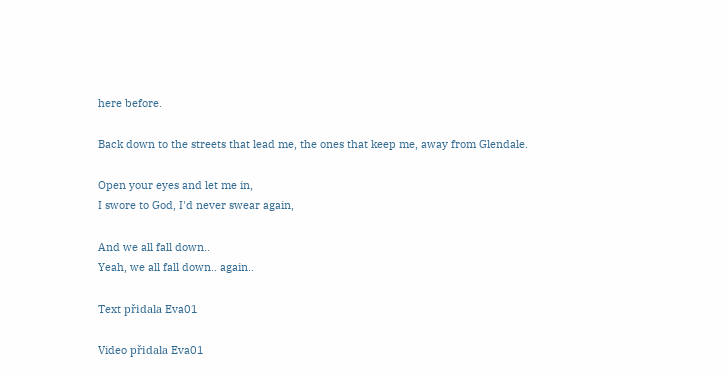here before.

Back down to the streets that lead me, the ones that keep me, away from Glendale.

Open your eyes and let me in,
I swore to God, I'd never swear again,

And we all fall down..
Yeah, we all fall down.. again..

Text přidala Eva01

Video přidala Eva01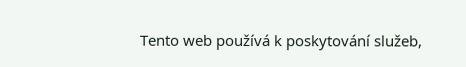Tento web používá k poskytování služeb,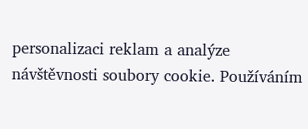personalizaci reklam a analýze návštěvnosti soubory cookie. Používáním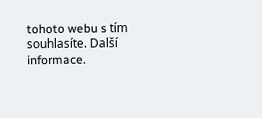tohoto webu s tím souhlasíte. Další informace.